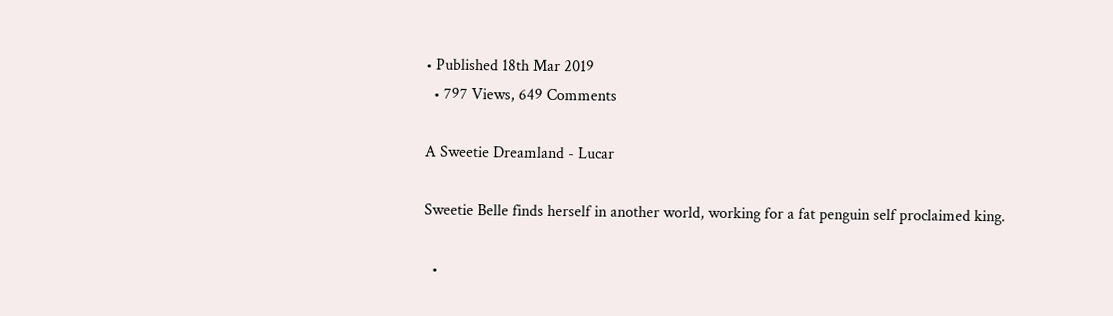• Published 18th Mar 2019
  • 797 Views, 649 Comments

A Sweetie Dreamland - Lucar

Sweetie Belle finds herself in another world, working for a fat penguin self proclaimed king.

  •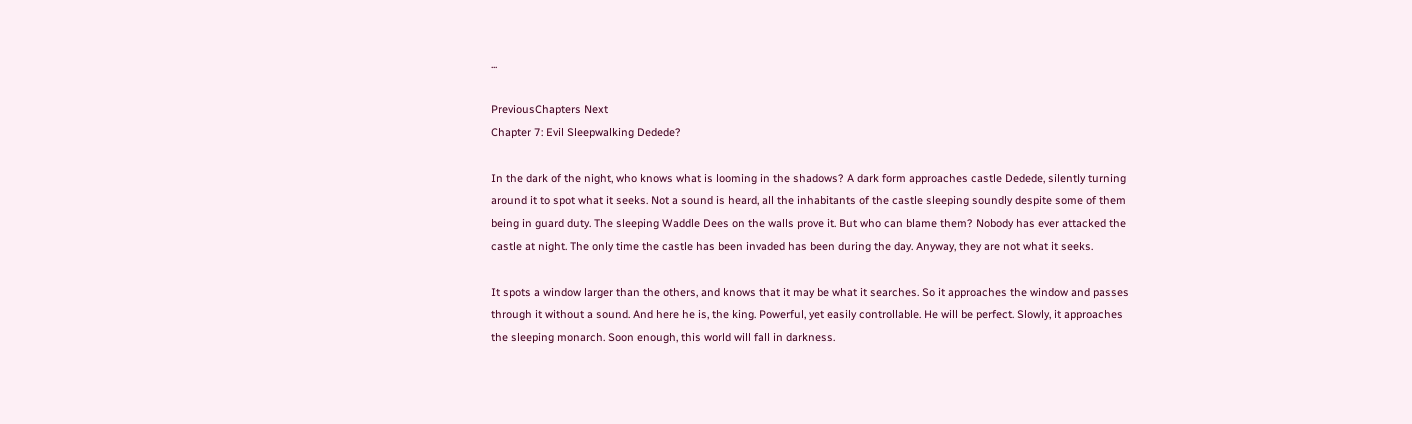...

PreviousChapters Next
Chapter 7: Evil Sleepwalking Dedede?

In the dark of the night, who knows what is looming in the shadows? A dark form approaches castle Dedede, silently turning around it to spot what it seeks. Not a sound is heard, all the inhabitants of the castle sleeping soundly despite some of them being in guard duty. The sleeping Waddle Dees on the walls prove it. But who can blame them? Nobody has ever attacked the castle at night. The only time the castle has been invaded has been during the day. Anyway, they are not what it seeks.

It spots a window larger than the others, and knows that it may be what it searches. So it approaches the window and passes through it without a sound. And here he is, the king. Powerful, yet easily controllable. He will be perfect. Slowly, it approaches the sleeping monarch. Soon enough, this world will fall in darkness.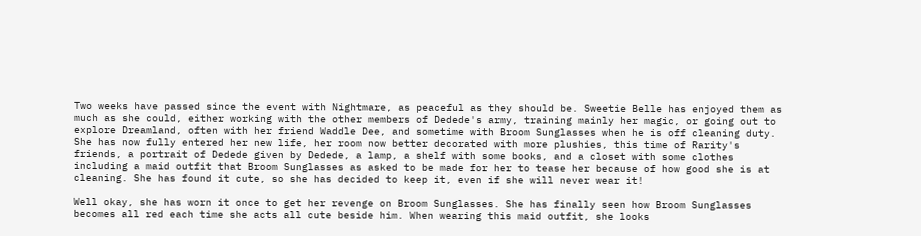Two weeks have passed since the event with Nightmare, as peaceful as they should be. Sweetie Belle has enjoyed them as much as she could, either working with the other members of Dedede's army, training mainly her magic, or going out to explore Dreamland, often with her friend Waddle Dee, and sometime with Broom Sunglasses when he is off cleaning duty. She has now fully entered her new life, her room now better decorated with more plushies, this time of Rarity's friends, a portrait of Dedede given by Dedede, a lamp, a shelf with some books, and a closet with some clothes including a maid outfit that Broom Sunglasses as asked to be made for her to tease her because of how good she is at cleaning. She has found it cute, so she has decided to keep it, even if she will never wear it!

Well okay, she has worn it once to get her revenge on Broom Sunglasses. She has finally seen how Broom Sunglasses becomes all red each time she acts all cute beside him. When wearing this maid outfit, she looks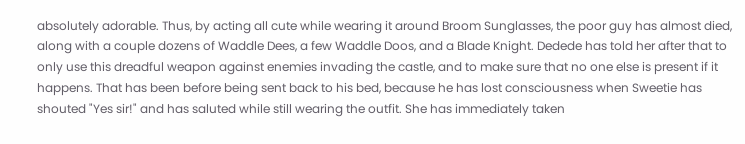absolutely adorable. Thus, by acting all cute while wearing it around Broom Sunglasses, the poor guy has almost died, along with a couple dozens of Waddle Dees, a few Waddle Doos, and a Blade Knight. Dedede has told her after that to only use this dreadful weapon against enemies invading the castle, and to make sure that no one else is present if it happens. That has been before being sent back to his bed, because he has lost consciousness when Sweetie has shouted "Yes sir!" and has saluted while still wearing the outfit. She has immediately taken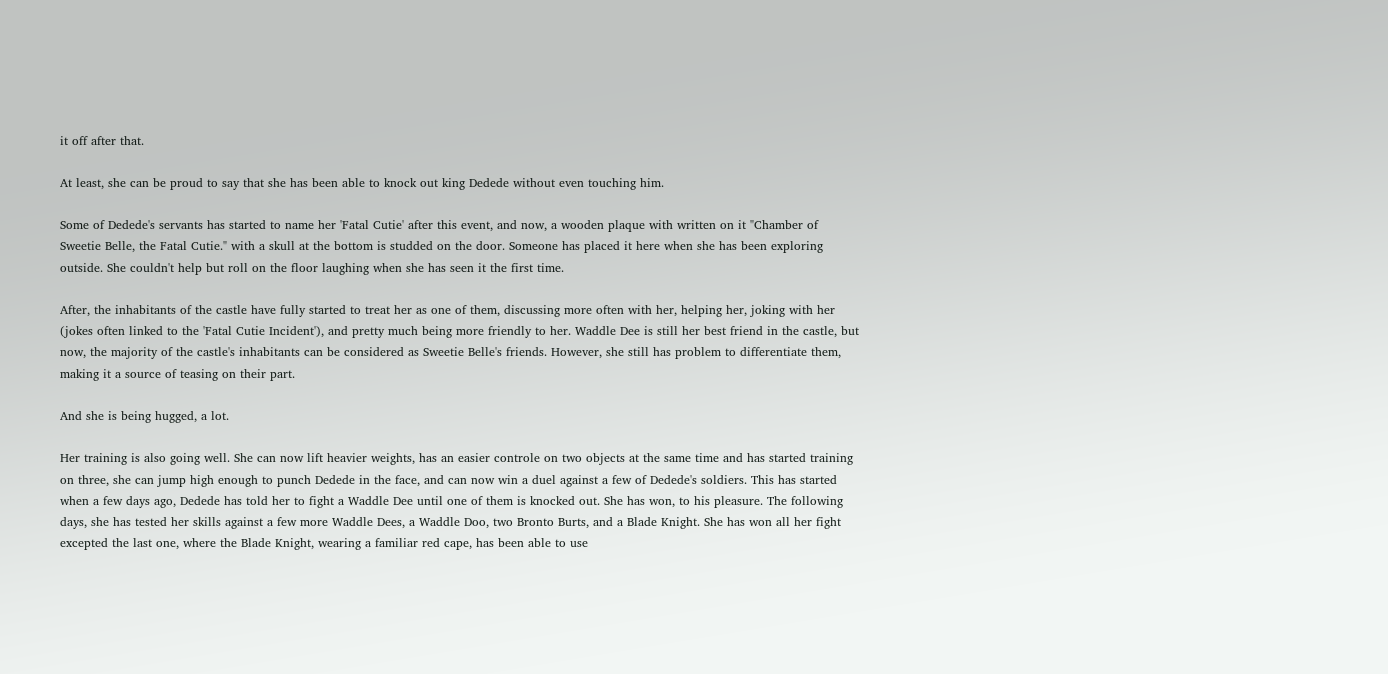it off after that.

At least, she can be proud to say that she has been able to knock out king Dedede without even touching him.

Some of Dedede's servants has started to name her 'Fatal Cutie' after this event, and now, a wooden plaque with written on it "Chamber of Sweetie Belle, the Fatal Cutie." with a skull at the bottom is studded on the door. Someone has placed it here when she has been exploring outside. She couldn't help but roll on the floor laughing when she has seen it the first time.

After, the inhabitants of the castle have fully started to treat her as one of them, discussing more often with her, helping her, joking with her (jokes often linked to the 'Fatal Cutie Incident'), and pretty much being more friendly to her. Waddle Dee is still her best friend in the castle, but now, the majority of the castle's inhabitants can be considered as Sweetie Belle's friends. However, she still has problem to differentiate them, making it a source of teasing on their part.

And she is being hugged, a lot.

Her training is also going well. She can now lift heavier weights, has an easier controle on two objects at the same time and has started training on three, she can jump high enough to punch Dedede in the face, and can now win a duel against a few of Dedede's soldiers. This has started when a few days ago, Dedede has told her to fight a Waddle Dee until one of them is knocked out. She has won, to his pleasure. The following days, she has tested her skills against a few more Waddle Dees, a Waddle Doo, two Bronto Burts, and a Blade Knight. She has won all her fight excepted the last one, where the Blade Knight, wearing a familiar red cape, has been able to use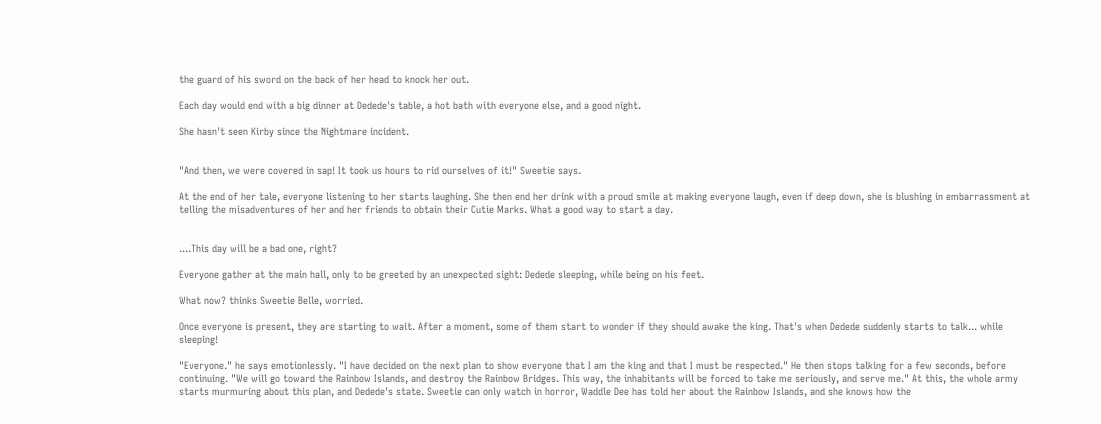the guard of his sword on the back of her head to knock her out.

Each day would end with a big dinner at Dedede's table, a hot bath with everyone else, and a good night.

She hasn't seen Kirby since the Nightmare incident.


"And then, we were covered in sap! It took us hours to rid ourselves of it!" Sweetie says.

At the end of her tale, everyone listening to her starts laughing. She then end her drink with a proud smile at making everyone laugh, even if deep down, she is blushing in embarrassment at telling the misadventures of her and her friends to obtain their Cutie Marks. What a good way to start a day.


....This day will be a bad one, right?

Everyone gather at the main hall, only to be greeted by an unexpected sight: Dedede sleeping, while being on his feet.

What now? thinks Sweetie Belle, worried.

Once everyone is present, they are starting to wait. After a moment, some of them start to wonder if they should awake the king. That's when Dedede suddenly starts to talk... while sleeping!

"Everyone." he says emotionlessly. "I have decided on the next plan to show everyone that I am the king and that I must be respected." He then stops talking for a few seconds, before continuing. "We will go toward the Rainbow Islands, and destroy the Rainbow Bridges. This way, the inhabitants will be forced to take me seriously, and serve me." At this, the whole army starts murmuring about this plan, and Dedede's state. Sweetie can only watch in horror, Waddle Dee has told her about the Rainbow Islands, and she knows how the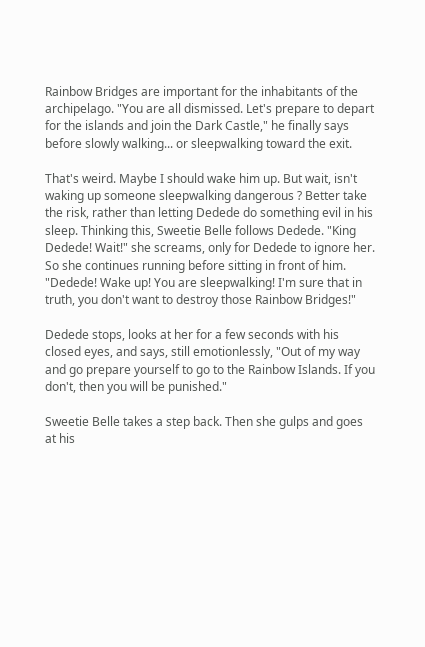Rainbow Bridges are important for the inhabitants of the archipelago. "You are all dismissed. Let's prepare to depart for the islands and join the Dark Castle," he finally says before slowly walking... or sleepwalking toward the exit.

That's weird. Maybe I should wake him up. But wait, isn't waking up someone sleepwalking dangerous ? Better take the risk, rather than letting Dedede do something evil in his sleep. Thinking this, Sweetie Belle follows Dedede. "King Dedede! Wait!" she screams, only for Dedede to ignore her. So she continues running before sitting in front of him. "Dedede! Wake up! You are sleepwalking! I'm sure that in truth, you don't want to destroy those Rainbow Bridges!"

Dedede stops, looks at her for a few seconds with his closed eyes, and says, still emotionlessly, "Out of my way and go prepare yourself to go to the Rainbow Islands. If you don't, then you will be punished."

Sweetie Belle takes a step back. Then she gulps and goes at his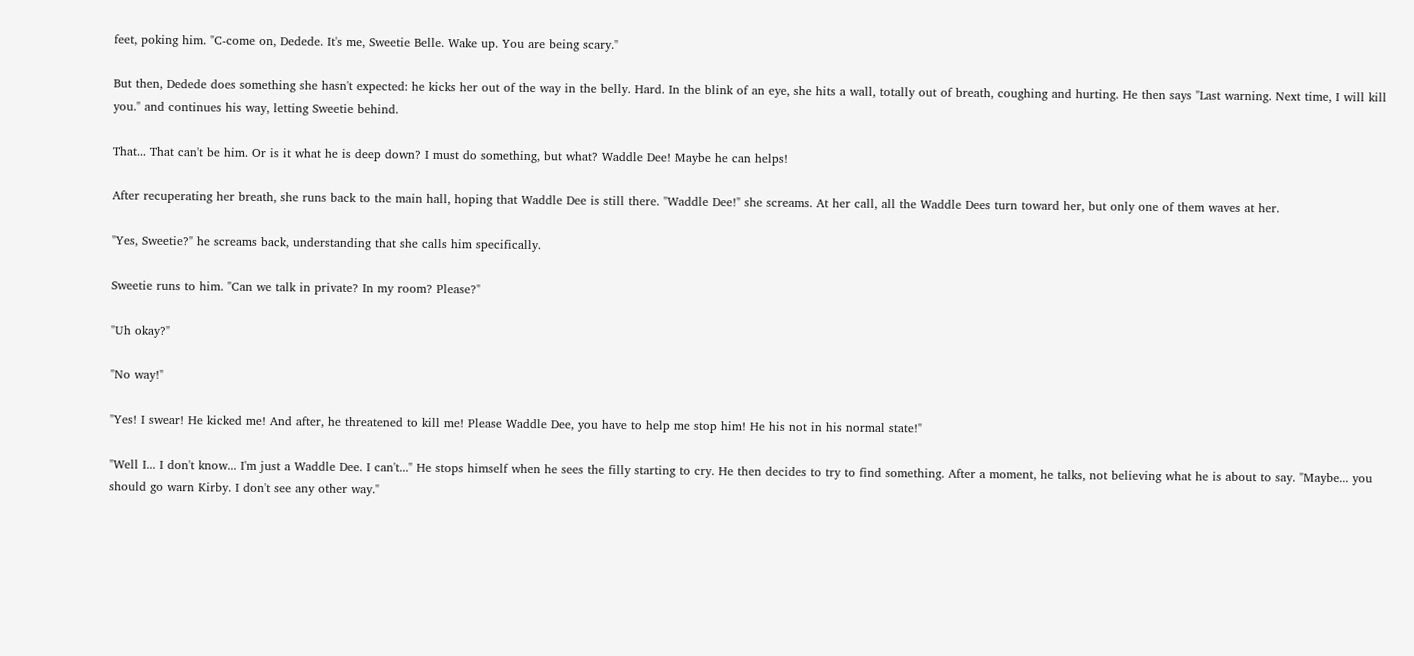feet, poking him. "C-come on, Dedede. It's me, Sweetie Belle. Wake up. You are being scary."

But then, Dedede does something she hasn't expected: he kicks her out of the way in the belly. Hard. In the blink of an eye, she hits a wall, totally out of breath, coughing and hurting. He then says "Last warning. Next time, I will kill you." and continues his way, letting Sweetie behind.

That... That can't be him. Or is it what he is deep down? I must do something, but what? Waddle Dee! Maybe he can helps!

After recuperating her breath, she runs back to the main hall, hoping that Waddle Dee is still there. "Waddle Dee!" she screams. At her call, all the Waddle Dees turn toward her, but only one of them waves at her.

"Yes, Sweetie?" he screams back, understanding that she calls him specifically.

Sweetie runs to him. "Can we talk in private? In my room? Please?"

"Uh okay?"

"No way!"

"Yes! I swear! He kicked me! And after, he threatened to kill me! Please Waddle Dee, you have to help me stop him! He his not in his normal state!"

"Well I... I don't know... I'm just a Waddle Dee. I can't..." He stops himself when he sees the filly starting to cry. He then decides to try to find something. After a moment, he talks, not believing what he is about to say. "Maybe... you should go warn Kirby. I don't see any other way."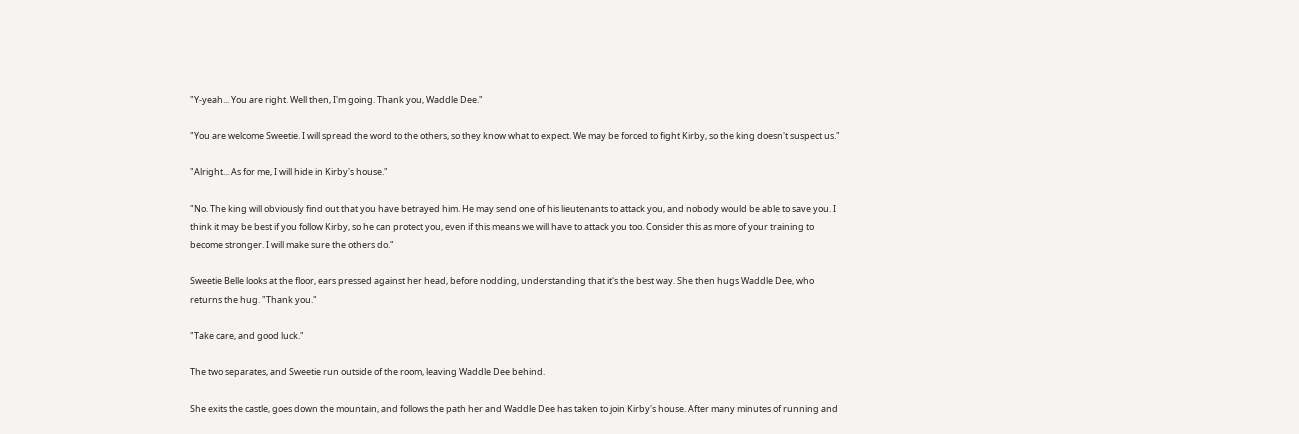"Y-yeah... You are right. Well then, I'm going. Thank you, Waddle Dee."

"You are welcome Sweetie. I will spread the word to the others, so they know what to expect. We may be forced to fight Kirby, so the king doesn't suspect us."

"Alright... As for me, I will hide in Kirby's house."

"No. The king will obviously find out that you have betrayed him. He may send one of his lieutenants to attack you, and nobody would be able to save you. I think it may be best if you follow Kirby, so he can protect you, even if this means we will have to attack you too. Consider this as more of your training to become stronger. I will make sure the others do."

Sweetie Belle looks at the floor, ears pressed against her head, before nodding, understanding that it's the best way. She then hugs Waddle Dee, who returns the hug. "Thank you."

"Take care, and good luck."

The two separates, and Sweetie run outside of the room, leaving Waddle Dee behind.

She exits the castle, goes down the mountain, and follows the path her and Waddle Dee has taken to join Kirby's house. After many minutes of running and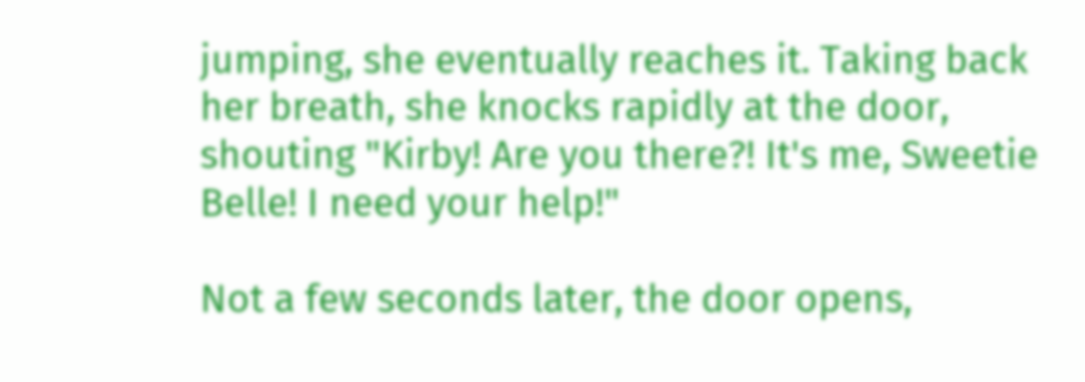jumping, she eventually reaches it. Taking back her breath, she knocks rapidly at the door, shouting "Kirby! Are you there?! It's me, Sweetie Belle! I need your help!"

Not a few seconds later, the door opens,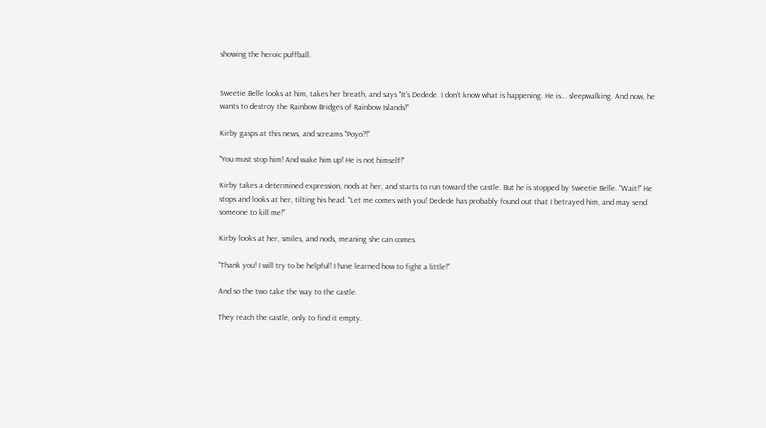showing the heroic puffball.


Sweetie Belle looks at him, takes her breath, and says "It's Dedede. I don't know what is happening. He is... sleepwalking. And now, he wants to destroy the Rainbow Bridges of Rainbow Islands!"

Kirby gasps at this news, and screams "Poyo?!"

"You must stop him! And wake him up! He is not himself!"

Kirby takes a determined expression, nods at her, and starts to run toward the castle. But he is stopped by Sweetie Belle. "Wait!" He stops and looks at her, tilting his head. "Let me comes with you! Dedede has probably found out that I betrayed him, and may send someone to kill me!"

Kirby looks at her, smiles, and nods, meaning she can comes.

"Thank you! I will try to be helpful! I have learned how to fight a little!"

And so the two take the way to the castle.

They reach the castle, only to find it empty.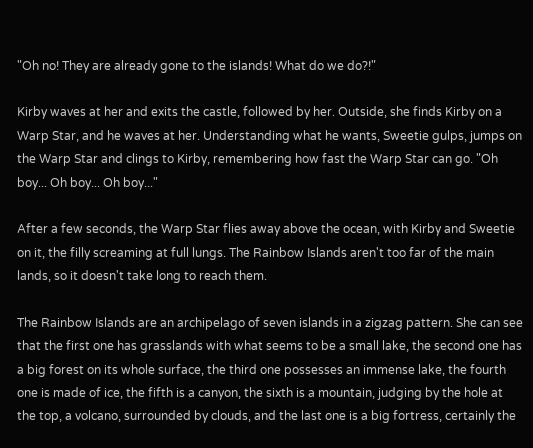"Oh no! They are already gone to the islands! What do we do?!"

Kirby waves at her and exits the castle, followed by her. Outside, she finds Kirby on a Warp Star, and he waves at her. Understanding what he wants, Sweetie gulps, jumps on the Warp Star and clings to Kirby, remembering how fast the Warp Star can go. "Oh boy... Oh boy... Oh boy..."

After a few seconds, the Warp Star flies away above the ocean, with Kirby and Sweetie on it, the filly screaming at full lungs. The Rainbow Islands aren't too far of the main lands, so it doesn't take long to reach them.

The Rainbow Islands are an archipelago of seven islands in a zigzag pattern. She can see that the first one has grasslands with what seems to be a small lake, the second one has a big forest on its whole surface, the third one possesses an immense lake, the fourth one is made of ice, the fifth is a canyon, the sixth is a mountain, judging by the hole at the top, a volcano, surrounded by clouds, and the last one is a big fortress, certainly the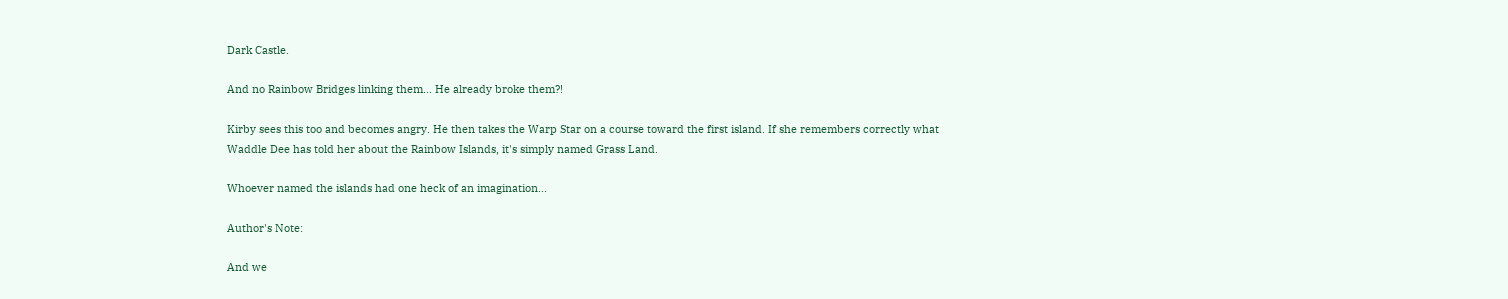Dark Castle.

And no Rainbow Bridges linking them... He already broke them?!

Kirby sees this too and becomes angry. He then takes the Warp Star on a course toward the first island. If she remembers correctly what Waddle Dee has told her about the Rainbow Islands, it's simply named Grass Land.

Whoever named the islands had one heck of an imagination...

Author's Note:

And we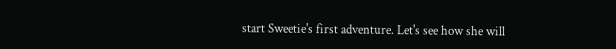start Sweetie's first adventure. Let's see how she will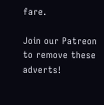fare.

Join our Patreon to remove these adverts!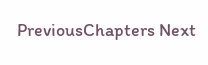PreviousChapters Next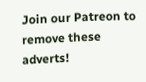Join our Patreon to remove these adverts!